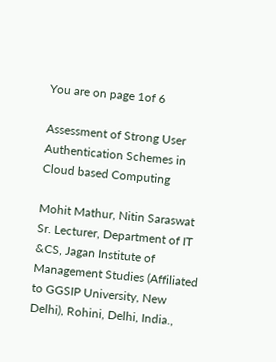You are on page 1of 6

Assessment of Strong User Authentication Schemes in Cloud based Computing

Mohit Mathur, Nitin Saraswat
Sr. Lecturer, Department of IT &CS, Jagan Institute of Management Studies (Affiliated to GGSIP University, New Delhi), Rohini, Delhi, India.,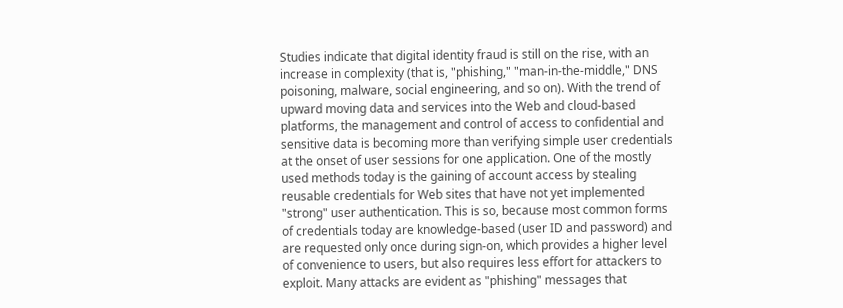Studies indicate that digital identity fraud is still on the rise, with an increase in complexity (that is, "phishing," "man-in-the-middle," DNS poisoning, malware, social engineering, and so on). With the trend of upward moving data and services into the Web and cloud-based platforms, the management and control of access to confidential and sensitive data is becoming more than verifying simple user credentials at the onset of user sessions for one application. One of the mostly used methods today is the gaining of account access by stealing reusable credentials for Web sites that have not yet implemented "strong" user authentication. This is so, because most common forms of credentials today are knowledge-based (user ID and password) and are requested only once during sign-on, which provides a higher level of convenience to users, but also requires less effort for attackers to exploit. Many attacks are evident as "phishing" messages that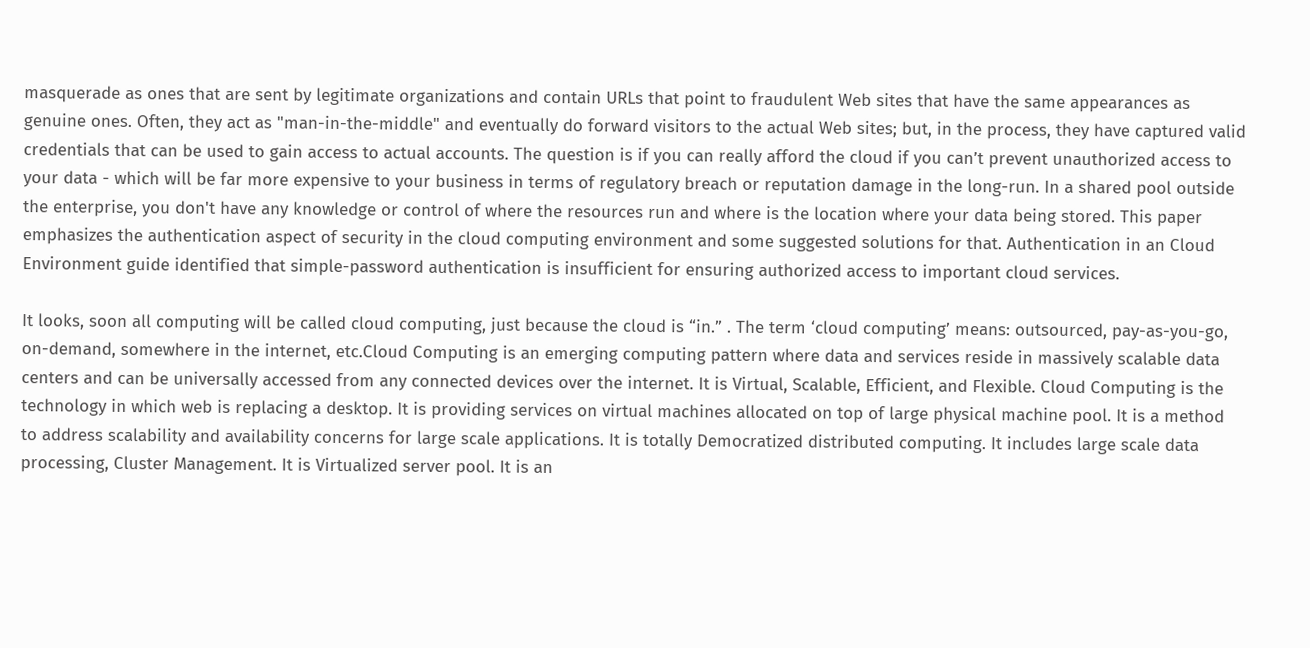masquerade as ones that are sent by legitimate organizations and contain URLs that point to fraudulent Web sites that have the same appearances as genuine ones. Often, they act as "man-in-the-middle" and eventually do forward visitors to the actual Web sites; but, in the process, they have captured valid credentials that can be used to gain access to actual accounts. The question is if you can really afford the cloud if you can’t prevent unauthorized access to your data - which will be far more expensive to your business in terms of regulatory breach or reputation damage in the long-run. In a shared pool outside the enterprise, you don't have any knowledge or control of where the resources run and where is the location where your data being stored. This paper emphasizes the authentication aspect of security in the cloud computing environment and some suggested solutions for that. Authentication in an Cloud Environment guide identified that simple-password authentication is insufficient for ensuring authorized access to important cloud services.

It looks, soon all computing will be called cloud computing, just because the cloud is “in.” . The term ‘cloud computing’ means: outsourced, pay-as-you-go, on-demand, somewhere in the internet, etc.Cloud Computing is an emerging computing pattern where data and services reside in massively scalable data centers and can be universally accessed from any connected devices over the internet. It is Virtual, Scalable, Efficient, and Flexible. Cloud Computing is the technology in which web is replacing a desktop. It is providing services on virtual machines allocated on top of large physical machine pool. It is a method to address scalability and availability concerns for large scale applications. It is totally Democratized distributed computing. It includes large scale data processing, Cluster Management. It is Virtualized server pool. It is an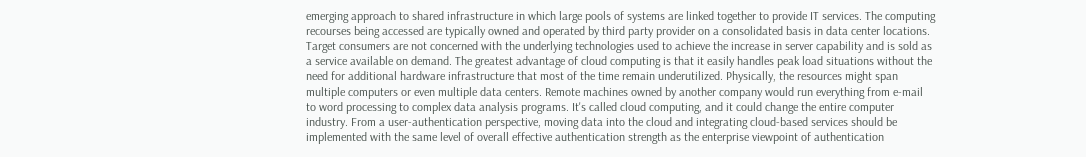emerging approach to shared infrastructure in which large pools of systems are linked together to provide IT services. The computing recourses being accessed are typically owned and operated by third party provider on a consolidated basis in data center locations. Target consumers are not concerned with the underlying technologies used to achieve the increase in server capability and is sold as a service available on demand. The greatest advantage of cloud computing is that it easily handles peak load situations without the need for additional hardware infrastructure that most of the time remain underutilized. Physically, the resources might span multiple computers or even multiple data centers. Remote machines owned by another company would run everything from e-mail to word processing to complex data analysis programs. It's called cloud computing, and it could change the entire computer industry. From a user-authentication perspective, moving data into the cloud and integrating cloud-based services should be implemented with the same level of overall effective authentication strength as the enterprise viewpoint of authentication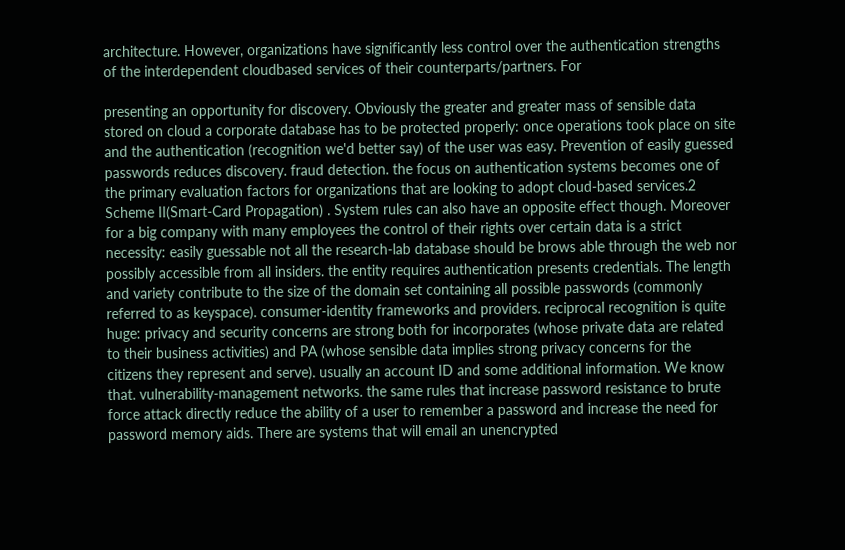architecture. However, organizations have significantly less control over the authentication strengths of the interdependent cloudbased services of their counterparts/partners. For

presenting an opportunity for discovery. Obviously the greater and greater mass of sensible data stored on cloud a corporate database has to be protected properly: once operations took place on site and the authentication (recognition we'd better say) of the user was easy. Prevention of easily guessed passwords reduces discovery. fraud detection. the focus on authentication systems becomes one of the primary evaluation factors for organizations that are looking to adopt cloud-based services.2 Scheme II(Smart-Card Propagation) . System rules can also have an opposite effect though. Moreover for a big company with many employees the control of their rights over certain data is a strict necessity: easily guessable not all the research-lab database should be brows able through the web nor possibly accessible from all insiders. the entity requires authentication presents credentials. The length and variety contribute to the size of the domain set containing all possible passwords (commonly referred to as keyspace). consumer-identity frameworks and providers. reciprocal recognition is quite huge: privacy and security concerns are strong both for incorporates (whose private data are related to their business activities) and PA (whose sensible data implies strong privacy concerns for the citizens they represent and serve). usually an account ID and some additional information. We know that. vulnerability-management networks. the same rules that increase password resistance to brute force attack directly reduce the ability of a user to remember a password and increase the need for password memory aids. There are systems that will email an unencrypted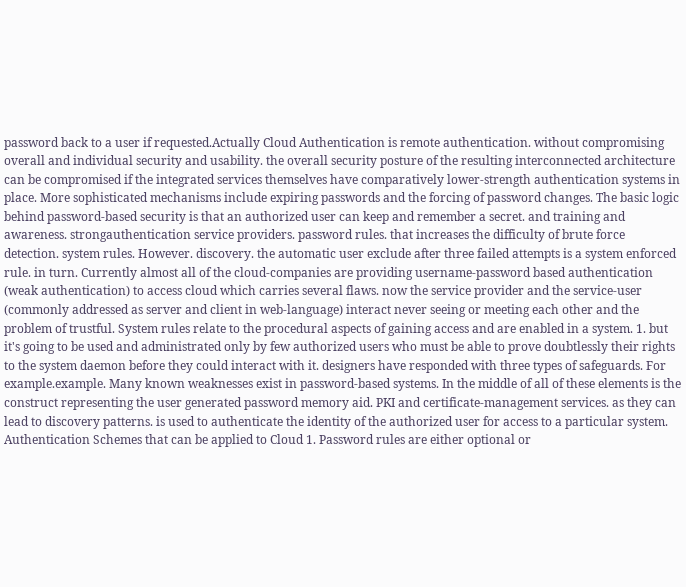password back to a user if requested.Actually Cloud Authentication is remote authentication. without compromising overall and individual security and usability. the overall security posture of the resulting interconnected architecture can be compromised if the integrated services themselves have comparatively lower-strength authentication systems in place. More sophisticated mechanisms include expiring passwords and the forcing of password changes. The basic logic behind password-based security is that an authorized user can keep and remember a secret. and training and awareness. strongauthentication service providers. password rules. that increases the difficulty of brute force detection. system rules. However. discovery. the automatic user exclude after three failed attempts is a system enforced rule. in turn. Currently almost all of the cloud-companies are providing username-password based authentication (weak authentication) to access cloud which carries several flaws. now the service provider and the service-user (commonly addressed as server and client in web-language) interact never seeing or meeting each other and the problem of trustful. System rules relate to the procedural aspects of gaining access and are enabled in a system. 1. but it's going to be used and administrated only by few authorized users who must be able to prove doubtlessly their rights to the system daemon before they could interact with it. designers have responded with three types of safeguards. For example.example. Many known weaknesses exist in password-based systems. In the middle of all of these elements is the construct representing the user generated password memory aid. PKI and certificate-management services. as they can lead to discovery patterns. is used to authenticate the identity of the authorized user for access to a particular system. Authentication Schemes that can be applied to Cloud 1. Password rules are either optional or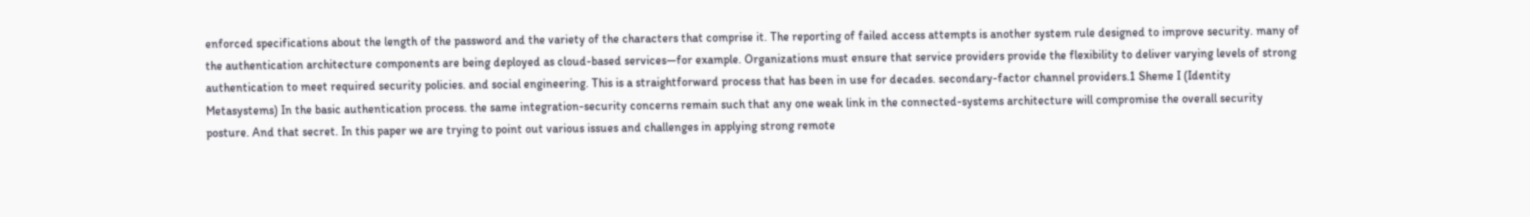enforced specifications about the length of the password and the variety of the characters that comprise it. The reporting of failed access attempts is another system rule designed to improve security. many of the authentication architecture components are being deployed as cloud-based services—for example. Organizations must ensure that service providers provide the flexibility to deliver varying levels of strong authentication to meet required security policies. and social engineering. This is a straightforward process that has been in use for decades. secondary-factor channel providers.1 Sheme I (Identity Metasystems) In the basic authentication process. the same integration-security concerns remain such that any one weak link in the connected-systems architecture will compromise the overall security posture. And that secret. In this paper we are trying to point out various issues and challenges in applying strong remote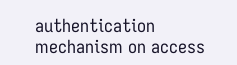authentication mechanism on access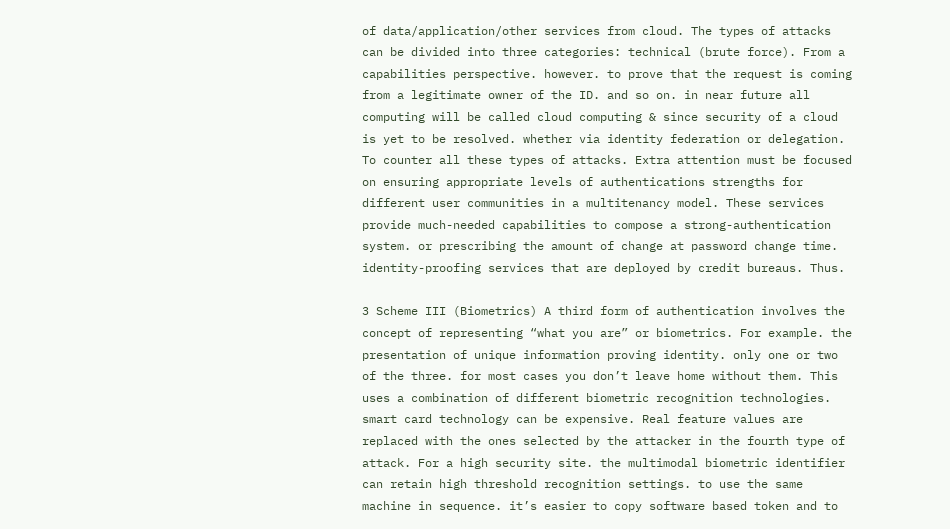of data/application/other services from cloud. The types of attacks can be divided into three categories: technical (brute force). From a capabilities perspective. however. to prove that the request is coming from a legitimate owner of the ID. and so on. in near future all computing will be called cloud computing & since security of a cloud is yet to be resolved. whether via identity federation or delegation. To counter all these types of attacks. Extra attention must be focused on ensuring appropriate levels of authentications strengths for different user communities in a multitenancy model. These services provide much-needed capabilities to compose a strong-authentication system. or prescribing the amount of change at password change time. identity-proofing services that are deployed by credit bureaus. Thus.

3 Scheme III (Biometrics) A third form of authentication involves the concept of representing “what you are” or biometrics. For example. the presentation of unique information proving identity. only one or two of the three. for most cases you don’t leave home without them. This uses a combination of different biometric recognition technologies. smart card technology can be expensive. Real feature values are replaced with the ones selected by the attacker in the fourth type of attack. For a high security site. the multimodal biometric identifier can retain high threshold recognition settings. to use the same machine in sequence. it’s easier to copy software based token and to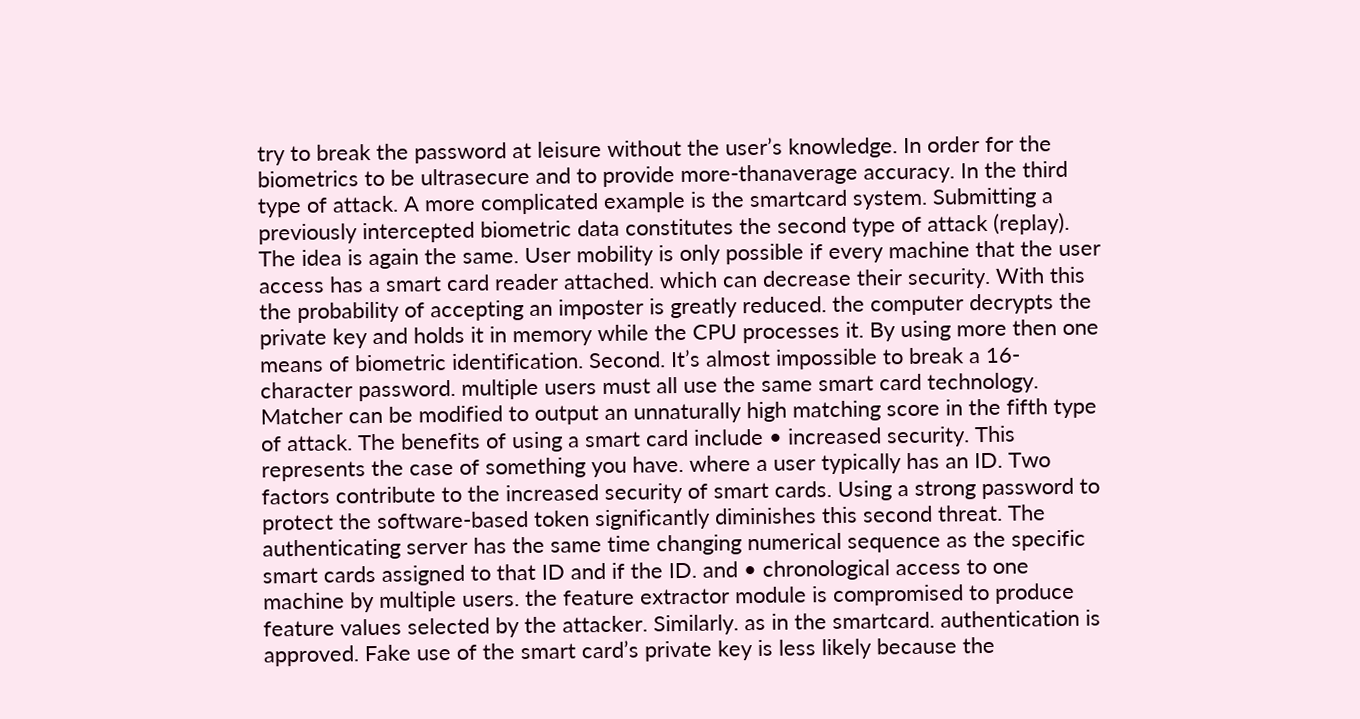try to break the password at leisure without the user’s knowledge. In order for the biometrics to be ultrasecure and to provide more-thanaverage accuracy. In the third type of attack. A more complicated example is the smartcard system. Submitting a previously intercepted biometric data constitutes the second type of attack (replay). The idea is again the same. User mobility is only possible if every machine that the user access has a smart card reader attached. which can decrease their security. With this the probability of accepting an imposter is greatly reduced. the computer decrypts the private key and holds it in memory while the CPU processes it. By using more then one means of biometric identification. Second. It’s almost impossible to break a 16-character password. multiple users must all use the same smart card technology. Matcher can be modified to output an unnaturally high matching score in the fifth type of attack. The benefits of using a smart card include • increased security. This represents the case of something you have. where a user typically has an ID. Two factors contribute to the increased security of smart cards. Using a strong password to protect the software-based token significantly diminishes this second threat. The authenticating server has the same time changing numerical sequence as the specific smart cards assigned to that ID and if the ID. and • chronological access to one machine by multiple users. the feature extractor module is compromised to produce feature values selected by the attacker. Similarly. as in the smartcard. authentication is approved. Fake use of the smart card’s private key is less likely because the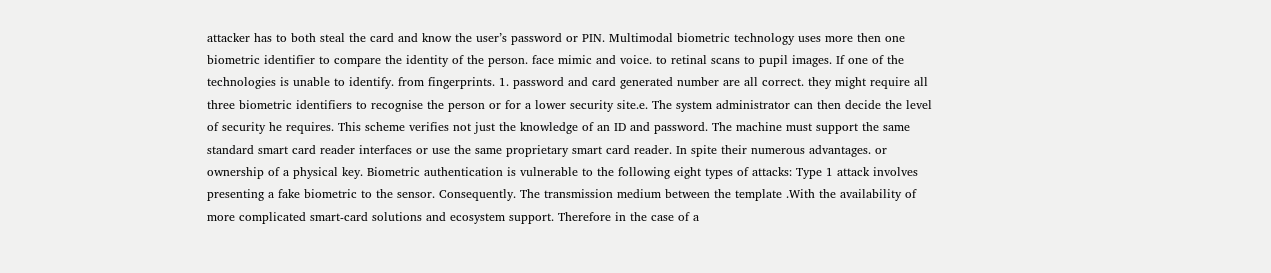attacker has to both steal the card and know the user’s password or PIN. Multimodal biometric technology uses more then one biometric identifier to compare the identity of the person. face mimic and voice. to retinal scans to pupil images. If one of the technologies is unable to identify. from fingerprints. 1. password and card generated number are all correct. they might require all three biometric identifiers to recognise the person or for a lower security site.e. The system administrator can then decide the level of security he requires. This scheme verifies not just the knowledge of an ID and password. The machine must support the same standard smart card reader interfaces or use the same proprietary smart card reader. In spite their numerous advantages. or ownership of a physical key. Biometric authentication is vulnerable to the following eight types of attacks: Type 1 attack involves presenting a fake biometric to the sensor. Consequently. The transmission medium between the template .With the availability of more complicated smart-card solutions and ecosystem support. Therefore in the case of a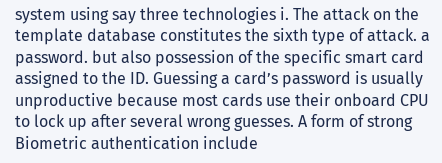system using say three technologies i. The attack on the template database constitutes the sixth type of attack. a password. but also possession of the specific smart card assigned to the ID. Guessing a card’s password is usually unproductive because most cards use their onboard CPU to lock up after several wrong guesses. A form of strong Biometric authentication include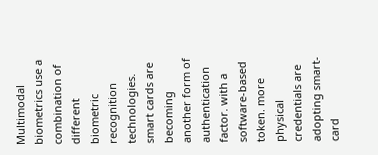Multimodal biometrics use a combination of different biometric recognition technologies. smart cards are becoming another form of authentication factor. with a software-based token. more physical credentials are adopting smart-card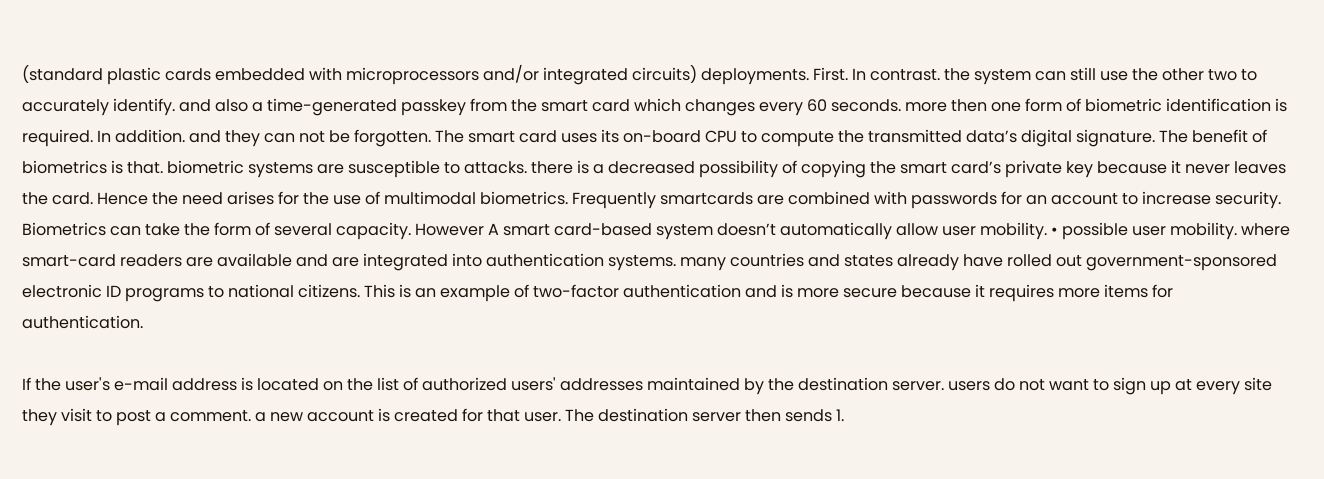(standard plastic cards embedded with microprocessors and/or integrated circuits) deployments. First. In contrast. the system can still use the other two to accurately identify. and also a time-generated passkey from the smart card which changes every 60 seconds. more then one form of biometric identification is required. In addition. and they can not be forgotten. The smart card uses its on-board CPU to compute the transmitted data’s digital signature. The benefit of biometrics is that. biometric systems are susceptible to attacks. there is a decreased possibility of copying the smart card’s private key because it never leaves the card. Hence the need arises for the use of multimodal biometrics. Frequently smartcards are combined with passwords for an account to increase security. Biometrics can take the form of several capacity. However A smart card-based system doesn’t automatically allow user mobility. • possible user mobility. where smart-card readers are available and are integrated into authentication systems. many countries and states already have rolled out government-sponsored electronic ID programs to national citizens. This is an example of two-factor authentication and is more secure because it requires more items for authentication.

If the user's e-mail address is located on the list of authorized users' addresses maintained by the destination server. users do not want to sign up at every site they visit to post a comment. a new account is created for that user. The destination server then sends 1.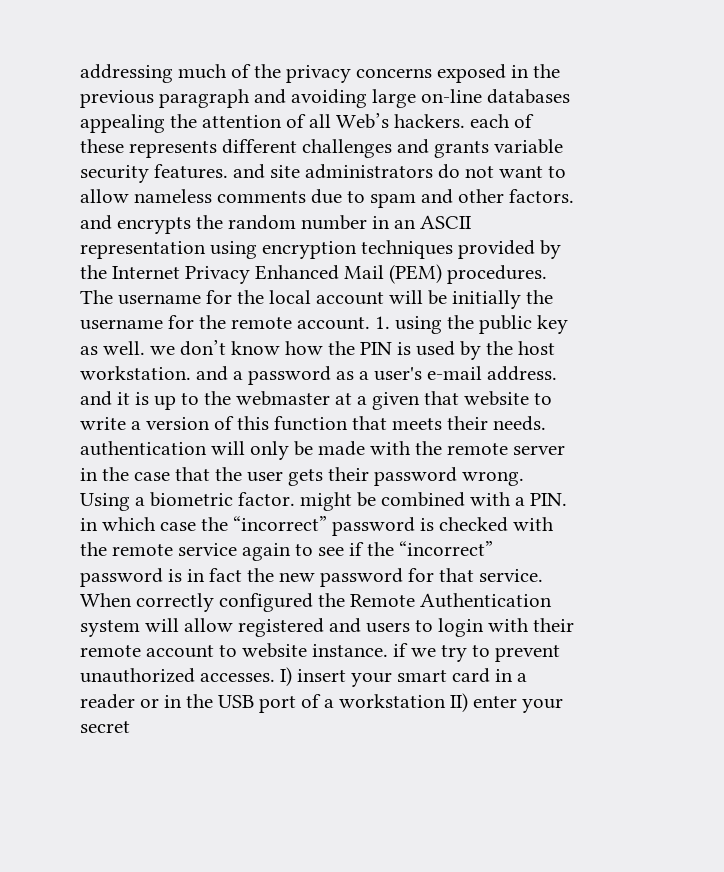addressing much of the privacy concerns exposed in the previous paragraph and avoiding large on-line databases appealing the attention of all Web’s hackers. each of these represents different challenges and grants variable security features. and site administrators do not want to allow nameless comments due to spam and other factors. and encrypts the random number in an ASCII representation using encryption techniques provided by the Internet Privacy Enhanced Mail (PEM) procedures. The username for the local account will be initially the username for the remote account. 1. using the public key as well. we don’t know how the PIN is used by the host workstation. and a password as a user's e-mail address. and it is up to the webmaster at a given that website to write a version of this function that meets their needs. authentication will only be made with the remote server in the case that the user gets their password wrong. Using a biometric factor. might be combined with a PIN. in which case the “incorrect” password is checked with the remote service again to see if the “incorrect” password is in fact the new password for that service. When correctly configured the Remote Authentication system will allow registered and users to login with their remote account to website instance. if we try to prevent unauthorized accesses. I) insert your smart card in a reader or in the USB port of a workstation II) enter your secret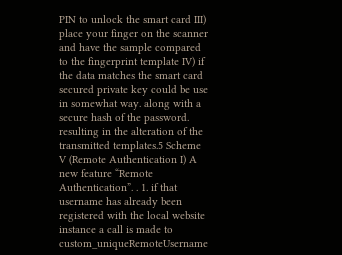PIN to unlock the smart card III) place your finger on the scanner and have the sample compared to the fingerprint template IV) if the data matches the smart card secured private key could be use in somewhat way. along with a secure hash of the password. resulting in the alteration of the transmitted templates.5 Scheme V (Remote Authentication I) A new feature “Remote Authentication”. . 1. if that username has already been registered with the local website instance a call is made to custom_uniqueRemoteUsername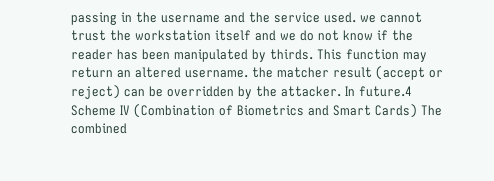passing in the username and the service used. we cannot trust the workstation itself and we do not know if the reader has been manipulated by thirds. This function may return an altered username. the matcher result (accept or reject) can be overridden by the attacker. In future.4 Scheme IV (Combination of Biometrics and Smart Cards) The combined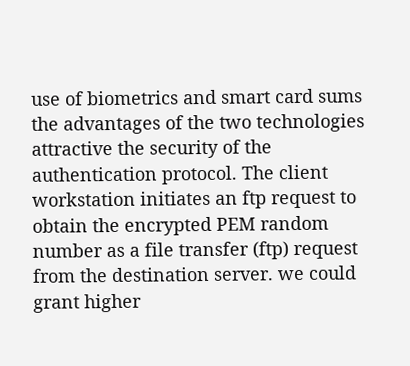use of biometrics and smart card sums the advantages of the two technologies attractive the security of the authentication protocol. The client workstation initiates an ftp request to obtain the encrypted PEM random number as a file transfer (ftp) request from the destination server. we could grant higher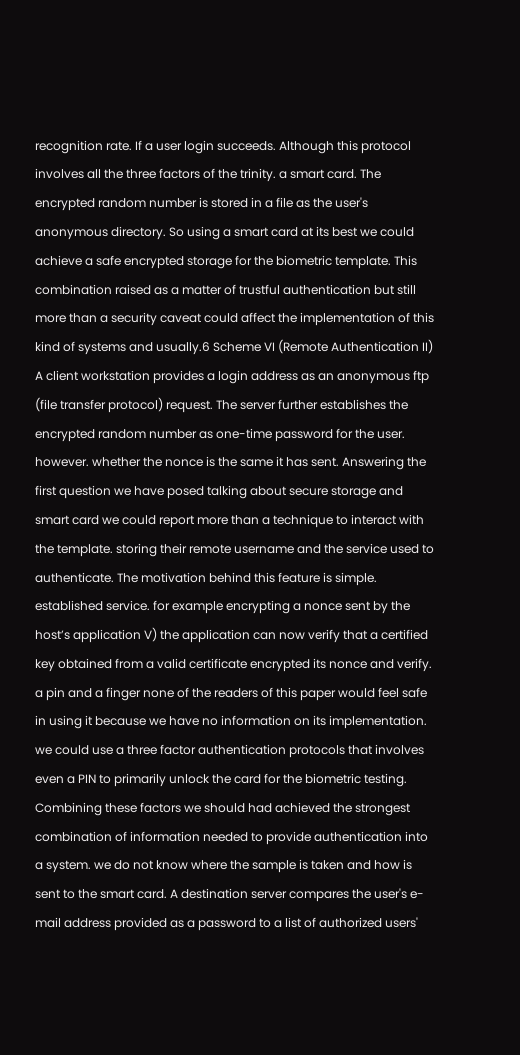recognition rate. If a user login succeeds. Although this protocol involves all the three factors of the trinity. a smart card. The encrypted random number is stored in a file as the user's anonymous directory. So using a smart card at its best we could achieve a safe encrypted storage for the biometric template. This combination raised as a matter of trustful authentication but still more than a security caveat could affect the implementation of this kind of systems and usually.6 Scheme VI (Remote Authentication II) A client workstation provides a login address as an anonymous ftp (file transfer protocol) request. The server further establishes the encrypted random number as one-time password for the user. however. whether the nonce is the same it has sent. Answering the first question we have posed talking about secure storage and smart card we could report more than a technique to interact with the template. storing their remote username and the service used to authenticate. The motivation behind this feature is simple. established service. for example encrypting a nonce sent by the host’s application V) the application can now verify that a certified key obtained from a valid certificate encrypted its nonce and verify. a pin and a finger none of the readers of this paper would feel safe in using it because we have no information on its implementation. we could use a three factor authentication protocols that involves even a PIN to primarily unlock the card for the biometric testing. Combining these factors we should had achieved the strongest combination of information needed to provide authentication into a system. we do not know where the sample is taken and how is sent to the smart card. A destination server compares the user's e-mail address provided as a password to a list of authorized users'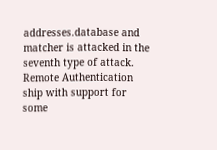addresses.database and matcher is attacked in the seventh type of attack. Remote Authentication ship with support for some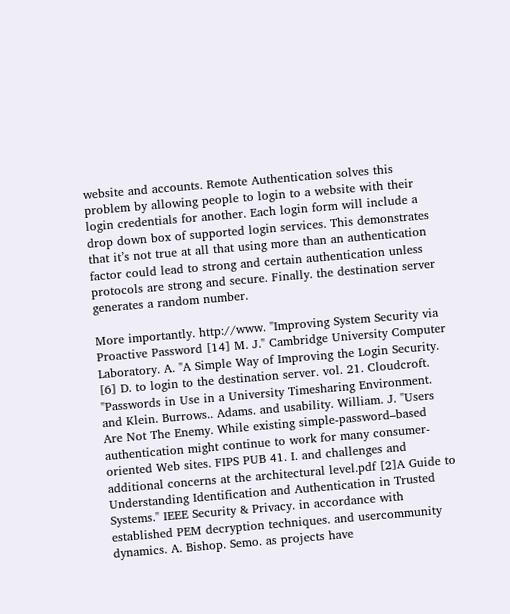website and accounts. Remote Authentication solves this problem by allowing people to login to a website with their login credentials for another. Each login form will include a drop down box of supported login services. This demonstrates that it’s not true at all that using more than an authentication factor could lead to strong and certain authentication unless protocols are strong and secure. Finally. the destination server generates a random number.

More importantly. http://www. "Improving System Security via Proactive Password [14] M. J." Cambridge University Computer Laboratory. A. "A Simple Way of Improving the Login Security. [6] D. to login to the destination server. vol. 21. Cloudcroft. "Passwords in Use in a University Timesharing Environment. and Klein. Burrows.. Adams. and usability. William. J. "Users Are Not The Enemy. While existing simple-password–based authentication might continue to work for many consumer-oriented Web sites. FIPS PUB 41. I. and challenges and additional concerns at the architectural level.pdf [2]A Guide to Understanding Identification and Authentication in Trusted Systems." IEEE Security & Privacy. in accordance with established PEM decryption techniques. and usercommunity dynamics. A. Bishop. Semo. as projects have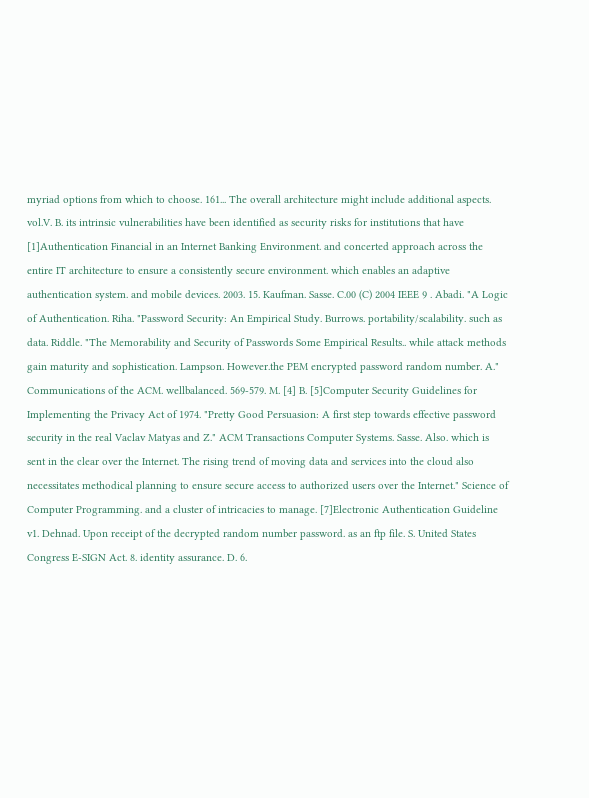myriad options from which to choose. 161... The overall architecture might include additional aspects. vol.V. B. its intrinsic vulnerabilities have been identified as security risks for institutions that have [1]Authentication Financial in an Internet Banking Environment. and concerted approach across the entire IT architecture to ensure a consistently secure environment. which enables an adaptive authentication system. and mobile devices. 2003. 15. Kaufman. Sasse. C.00 (C) 2004 IEEE 9 . Abadi. "A Logic of Authentication. Riha. "Password Security: An Empirical Study. Burrows. portability/scalability. such as data. Riddle. "The Memorability and Security of Passwords Some Empirical Results.. while attack methods gain maturity and sophistication. Lampson. However.the PEM encrypted password random number. A." Communications of the ACM. wellbalanced. 569-579. M. [4] B. [5]Computer Security Guidelines for Implementing the Privacy Act of 1974. "Pretty Good Persuasion: A first step towards effective password security in the real Vaclav Matyas and Z." ACM Transactions Computer Systems. Sasse. Also. which is sent in the clear over the Internet. The rising trend of moving data and services into the cloud also necessitates methodical planning to ensure secure access to authorized users over the Internet." Science of Computer Programming. and a cluster of intricacies to manage. [7]Electronic Authentication Guideline v1. Dehnad. Upon receipt of the decrypted random number password. as an ftp file. S. United States Congress E-SIGN Act. 8. identity assurance. D. 6.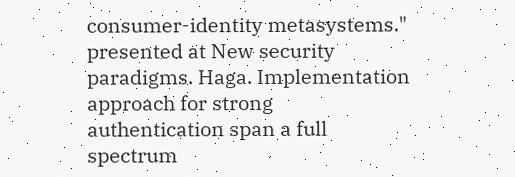consumer-identity metasystems." presented at New security paradigms. Haga. Implementation approach for strong authentication span a full spectrum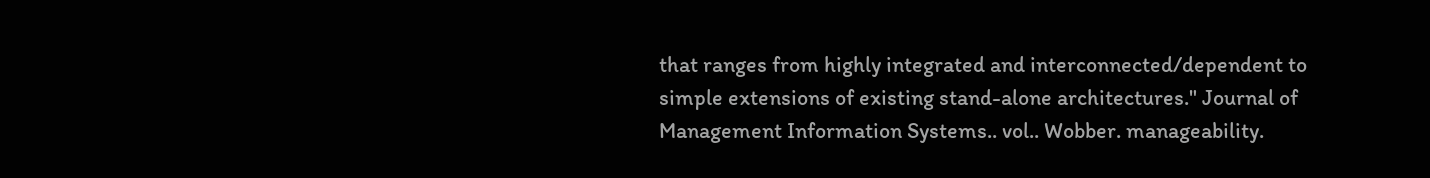that ranges from highly integrated and interconnected/dependent to simple extensions of existing stand-alone architectures." Journal of Management Information Systems.. vol.. Wobber. manageability.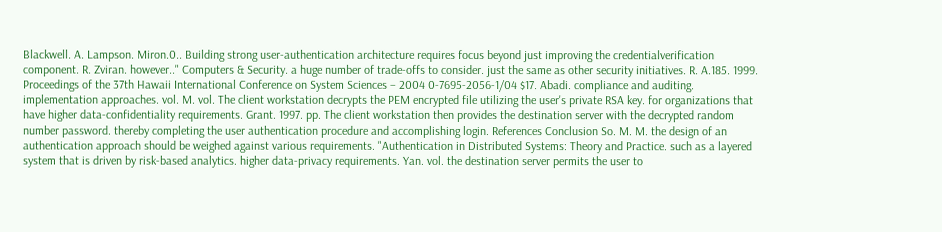Blackwell. A. Lampson. Miron.0.. Building strong user-authentication architecture requires focus beyond just improving the credentialverification component. R. Zviran. however.." Computers & Security. a huge number of trade-offs to consider. just the same as other security initiatives. R. A.185. 1999. Proceedings of the 37th Hawaii International Conference on System Sciences – 2004 0-7695-2056-1/04 $17. Abadi. compliance and auditing. implementation approaches. vol. M. vol. The client workstation decrypts the PEM encrypted file utilizing the user's private RSA key. for organizations that have higher data-confidentiality requirements. Grant. 1997. pp. The client workstation then provides the destination server with the decrypted random number password. thereby completing the user authentication procedure and accomplishing login. References Conclusion So. M. M. the design of an authentication approach should be weighed against various requirements. "Authentication in Distributed Systems: Theory and Practice. such as a layered system that is driven by risk-based analytics. higher data-privacy requirements. Yan. vol. the destination server permits the user to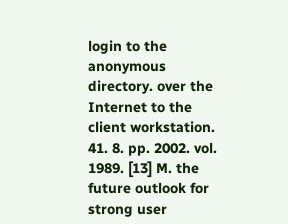login to the anonymous directory. over the Internet to the client workstation. 41. 8. pp. 2002. vol. 1989. [13] M. the future outlook for strong user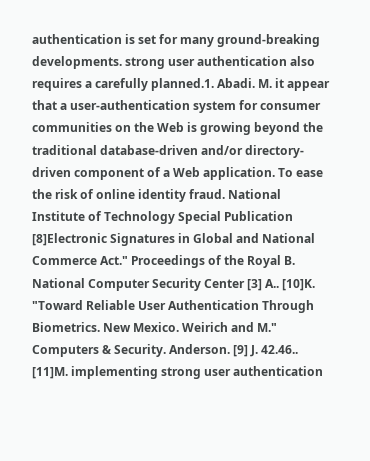authentication is set for many ground-breaking developments. strong user authentication also requires a carefully planned.1. Abadi. M. it appear that a user-authentication system for consumer communities on the Web is growing beyond the traditional database-driven and/or directory-driven component of a Web application. To ease the risk of online identity fraud. National Institute of Technology Special Publication [8]Electronic Signatures in Global and National Commerce Act." Proceedings of the Royal B. National Computer Security Center [3] A.. [10]K. "Toward Reliable User Authentication Through Biometrics. New Mexico. Weirich and M." Computers & Security. Anderson. [9] J. 42.46.. [11]M. implementing strong user authentication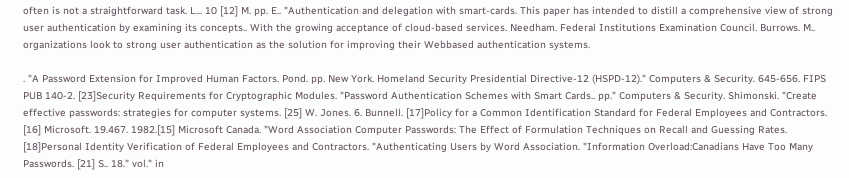often is not a straightforward task. L... 10 [12] M. pp. E.. "Authentication and delegation with smart-cards. This paper has intended to distill a comprehensive view of strong user authentication by examining its concepts.. With the growing acceptance of cloud-based services. Needham. Federal Institutions Examination Council. Burrows. M.. organizations look to strong user authentication as the solution for improving their Webbased authentication systems.

. "A Password Extension for Improved Human Factors. Pond. pp. New York. Homeland Security Presidential Directive-12 (HSPD-12)." Computers & Security. 645-656. FIPS PUB 140-2. [23]Security Requirements for Cryptographic Modules. "Password Authentication Schemes with Smart Cards.. pp." Computers & Security. Shimonski. "Create effective passwords: strategies for computer systems. [25] W. Jones. 6. Bunnell. [17]Policy for a Common Identification Standard for Federal Employees and Contractors. [16] Microsoft. 19.467. 1982.[15] Microsoft Canada. "Word Association Computer Passwords: The Effect of Formulation Techniques on Recall and Guessing Rates. [18]Personal Identity Verification of Federal Employees and Contractors. "Authenticating Users by Word Association. "Information Overload:Canadians Have Too Many Passwords. [21] S.. 18." vol." in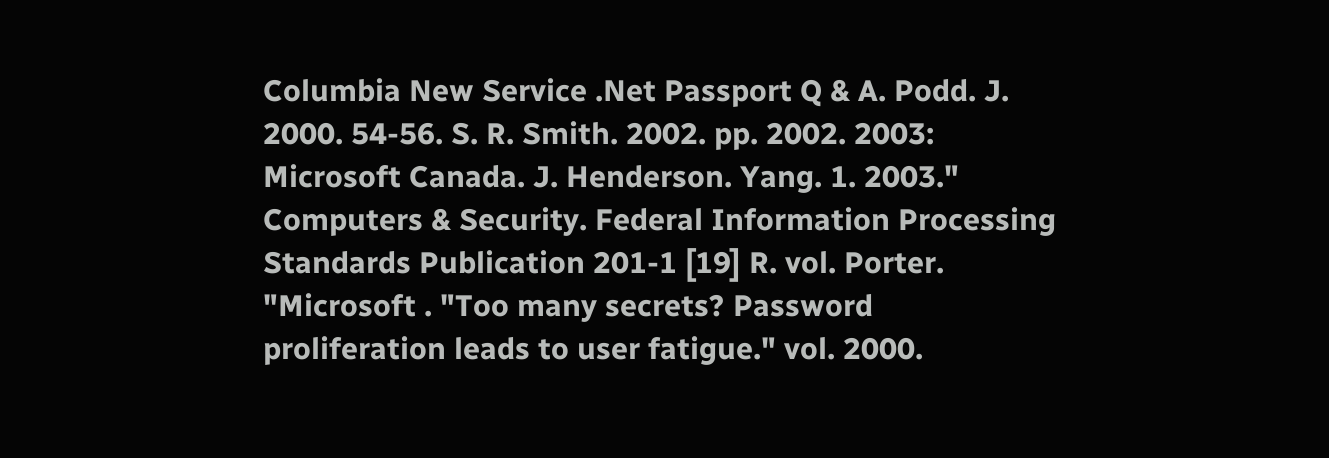Columbia New Service .Net Passport Q & A. Podd. J. 2000. 54-56. S. R. Smith. 2002. pp. 2002. 2003: Microsoft Canada. J. Henderson. Yang. 1. 2003." Computers & Security. Federal Information Processing Standards Publication 201-1 [19] R. vol. Porter. "Microsoft . "Too many secrets? Password proliferation leads to user fatigue." vol. 2000.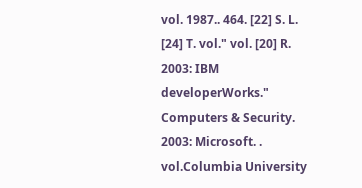vol. 1987.. 464. [22] S. L. [24] T. vol." vol. [20] R. 2003: IBM developerWorks." Computers & Security. 2003: Microsoft. . vol.Columbia University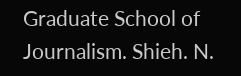Graduate School of Journalism. Shieh. N.